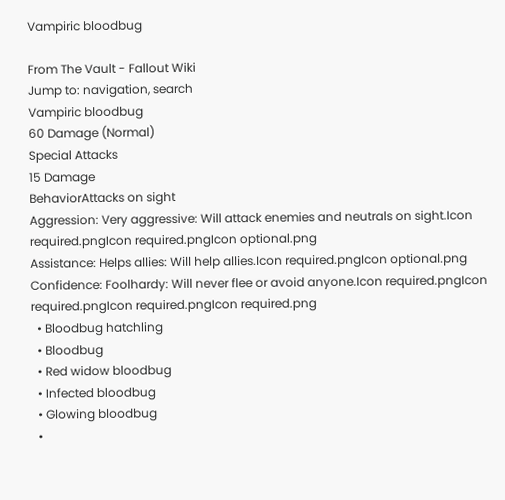Vampiric bloodbug

From The Vault - Fallout Wiki
Jump to: navigation, search
Vampiric bloodbug
60 Damage (Normal)
Special Attacks
15 Damage
BehaviorAttacks on sight
Aggression: Very aggressive: Will attack enemies and neutrals on sight.Icon required.pngIcon required.pngIcon optional.png
Assistance: Helps allies: Will help allies.Icon required.pngIcon optional.png
Confidence: Foolhardy: Will never flee or avoid anyone.Icon required.pngIcon required.pngIcon required.pngIcon required.png
  • Bloodbug hatchling
  • Bloodbug
  • Red widow bloodbug
  • Infected bloodbug
  • Glowing bloodbug
  •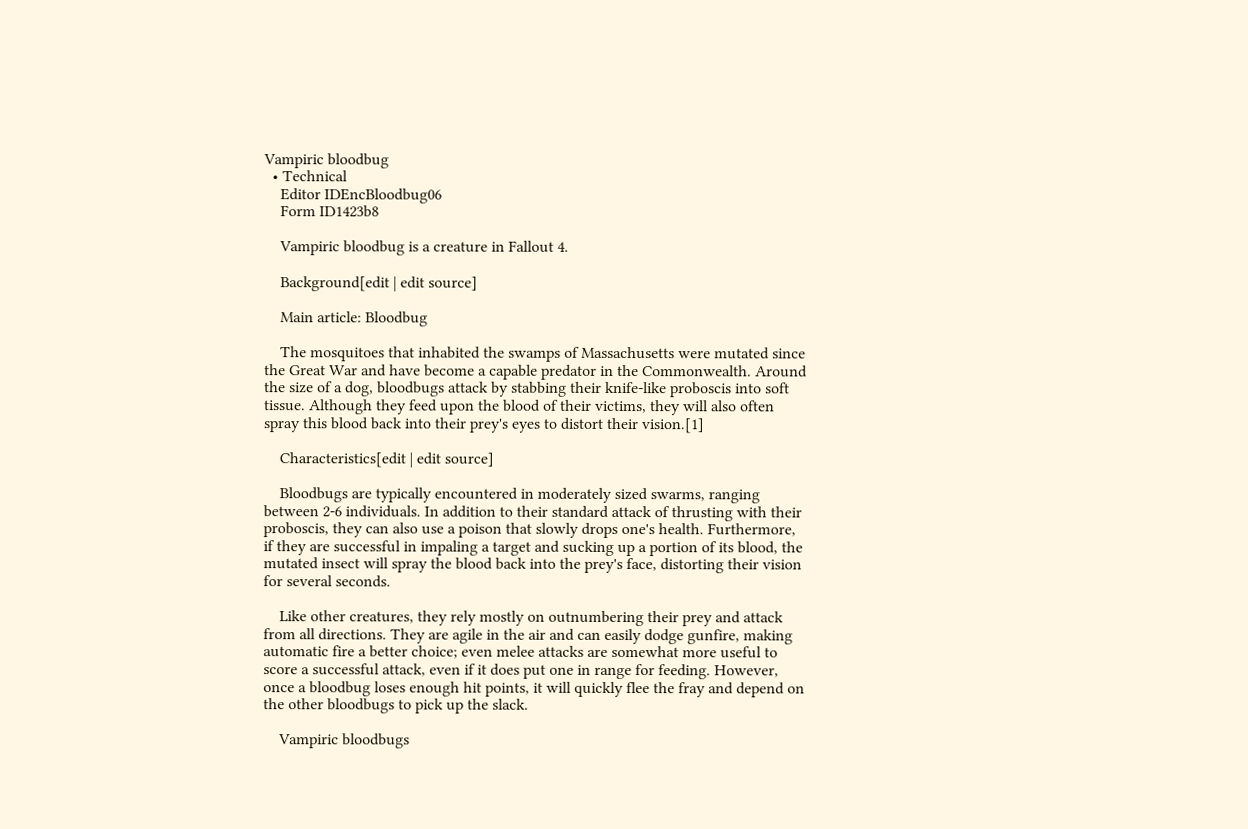Vampiric bloodbug
  • Technical
    Editor IDEncBloodbug06
    Form ID1423b8

    Vampiric bloodbug is a creature in Fallout 4.

    Background[edit | edit source]

    Main article: Bloodbug

    The mosquitoes that inhabited the swamps of Massachusetts were mutated since the Great War and have become a capable predator in the Commonwealth. Around the size of a dog, bloodbugs attack by stabbing their knife-like proboscis into soft tissue. Although they feed upon the blood of their victims, they will also often spray this blood back into their prey's eyes to distort their vision.[1]

    Characteristics[edit | edit source]

    Bloodbugs are typically encountered in moderately sized swarms, ranging between 2-6 individuals. In addition to their standard attack of thrusting with their proboscis, they can also use a poison that slowly drops one's health. Furthermore, if they are successful in impaling a target and sucking up a portion of its blood, the mutated insect will spray the blood back into the prey's face, distorting their vision for several seconds.

    Like other creatures, they rely mostly on outnumbering their prey and attack from all directions. They are agile in the air and can easily dodge gunfire, making automatic fire a better choice; even melee attacks are somewhat more useful to score a successful attack, even if it does put one in range for feeding. However, once a bloodbug loses enough hit points, it will quickly flee the fray and depend on the other bloodbugs to pick up the slack.

    Vampiric bloodbugs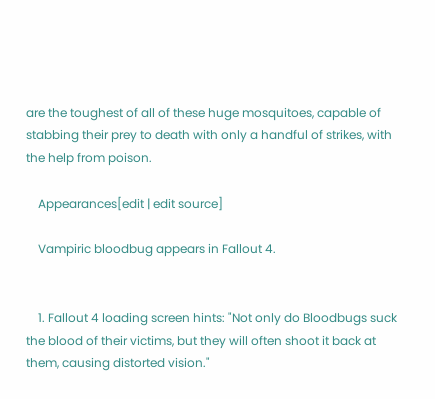are the toughest of all of these huge mosquitoes, capable of stabbing their prey to death with only a handful of strikes, with the help from poison.

    Appearances[edit | edit source]

    Vampiric bloodbug appears in Fallout 4.


    1. Fallout 4 loading screen hints: "Not only do Bloodbugs suck the blood of their victims, but they will often shoot it back at them, causing distorted vision."